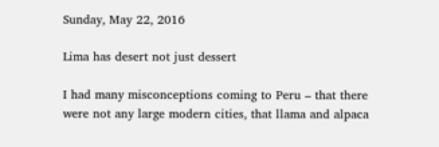Sunday, May 22, 2016

Lima has desert not just dessert

I had many misconceptions coming to Peru – that there were not any large modern cities, that llama and alpaca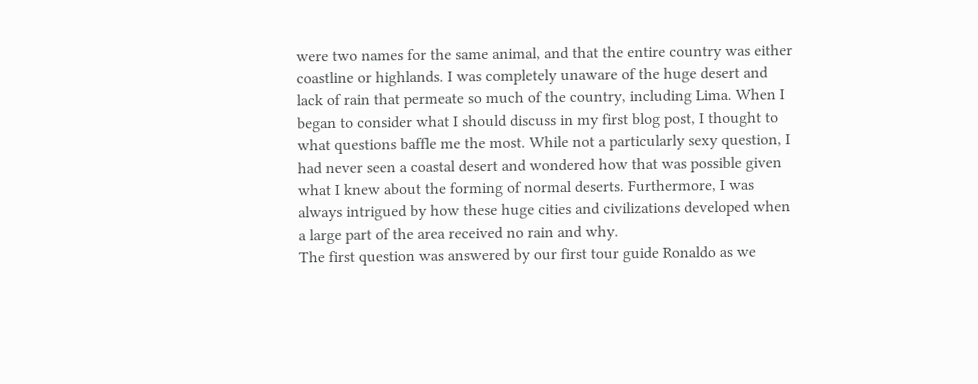were two names for the same animal, and that the entire country was either coastline or highlands. I was completely unaware of the huge desert and lack of rain that permeate so much of the country, including Lima. When I began to consider what I should discuss in my first blog post, I thought to what questions baffle me the most. While not a particularly sexy question, I had never seen a coastal desert and wondered how that was possible given what I knew about the forming of normal deserts. Furthermore, I was always intrigued by how these huge cities and civilizations developed when a large part of the area received no rain and why.
The first question was answered by our first tour guide Ronaldo as we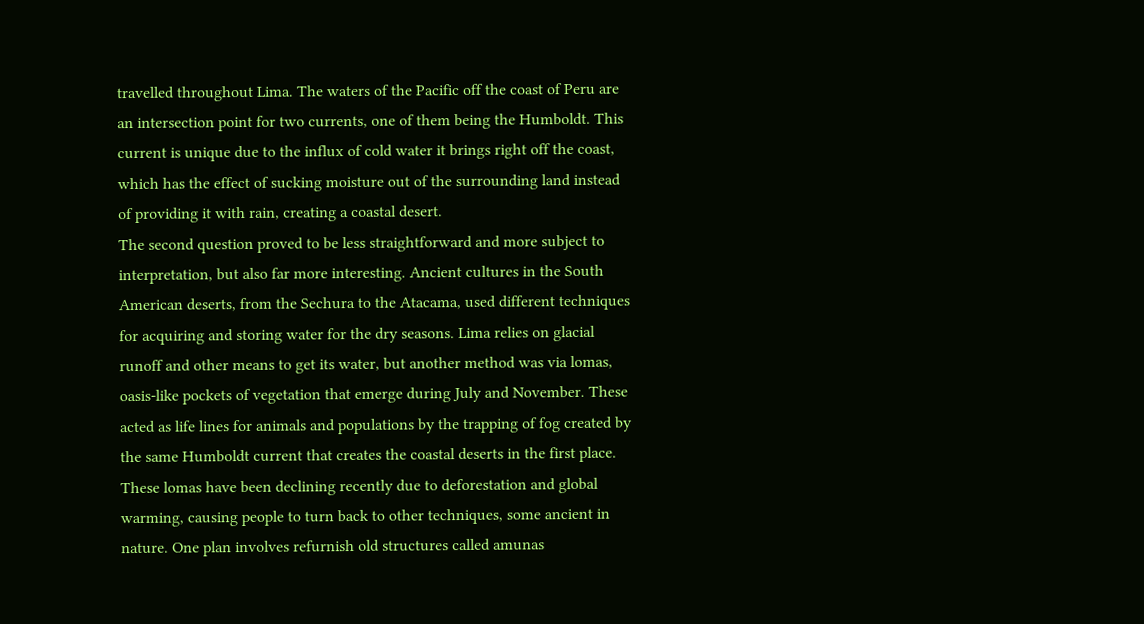travelled throughout Lima. The waters of the Pacific off the coast of Peru are an intersection point for two currents, one of them being the Humboldt. This current is unique due to the influx of cold water it brings right off the coast, which has the effect of sucking moisture out of the surrounding land instead of providing it with rain, creating a coastal desert.
The second question proved to be less straightforward and more subject to interpretation, but also far more interesting. Ancient cultures in the South American deserts, from the Sechura to the Atacama, used different techniques for acquiring and storing water for the dry seasons. Lima relies on glacial runoff and other means to get its water, but another method was via lomas, oasis-like pockets of vegetation that emerge during July and November. These acted as life lines for animals and populations by the trapping of fog created by the same Humboldt current that creates the coastal deserts in the first place. These lomas have been declining recently due to deforestation and global warming, causing people to turn back to other techniques, some ancient in nature. One plan involves refurnish old structures called amunas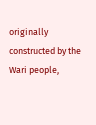originally constructed by the Wari people,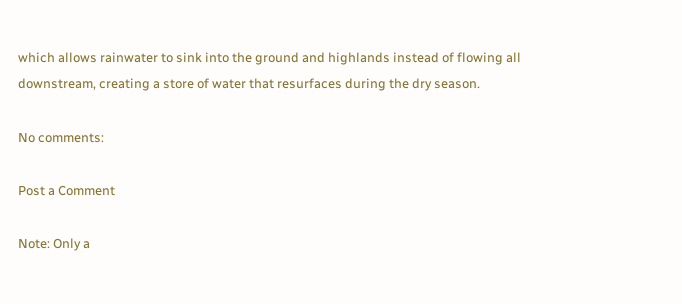which allows rainwater to sink into the ground and highlands instead of flowing all downstream, creating a store of water that resurfaces during the dry season.

No comments:

Post a Comment

Note: Only a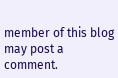member of this blog may post a comment.